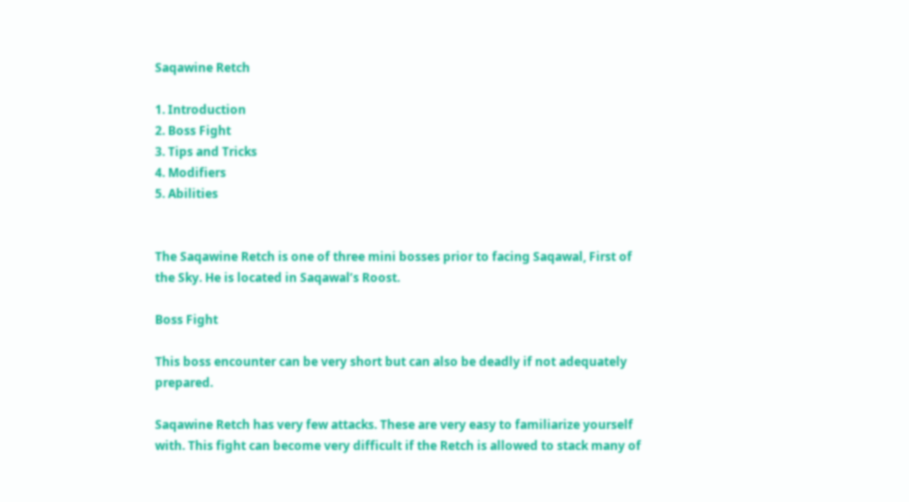Saqawine Retch

1. Introduction
2. Boss Fight
3. Tips and Tricks
4. Modifiers
5. Abilities


The Saqawine Retch is one of three mini bosses prior to facing Saqawal, First of the Sky. He is located in Saqawal’s Roost.

Boss Fight

This boss encounter can be very short but can also be deadly if not adequately prepared.

Saqawine Retch has very few attacks. These are very easy to familiarize yourself with. This fight can become very difficult if the Retch is allowed to stack many of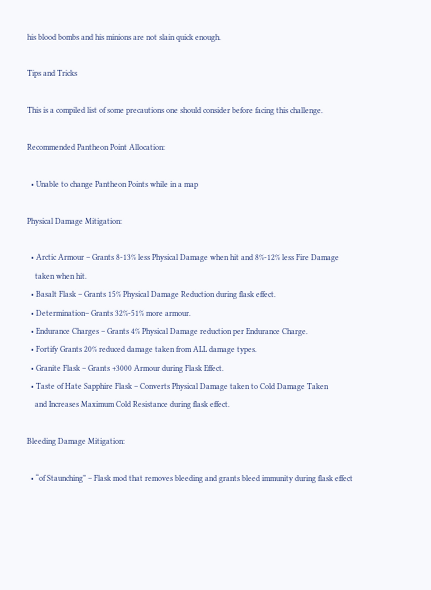his blood bombs and his minions are not slain quick enough.

Tips and Tricks

This is a compiled list of some precautions one should consider before facing this challenge.

Recommended Pantheon Point Allocation:

  • Unable to change Pantheon Points while in a map

Physical Damage Mitigation:

  • Arctic Armour – Grants 8-13% less Physical Damage when hit and 8%-12% less Fire Damage
    taken when hit.
  • Basalt Flask – Grants 15% Physical Damage Reduction during flask effect.
  • Determination– Grants 32%-51% more armour.
  • Endurance Charges – Grants 4% Physical Damage reduction per Endurance Charge.
  • Fortify Grants 20% reduced damage taken from ALL damage types.
  • Granite Flask – Grants +3000 Armour during Flask Effect.
  • Taste of Hate Sapphire Flask – Converts Physical Damage taken to Cold Damage Taken
    and Increases Maximum Cold Resistance during flask effect.

Bleeding Damage Mitigation:

  • “of Staunching” – Flask mod that removes bleeding and grants bleed immunity during flask effect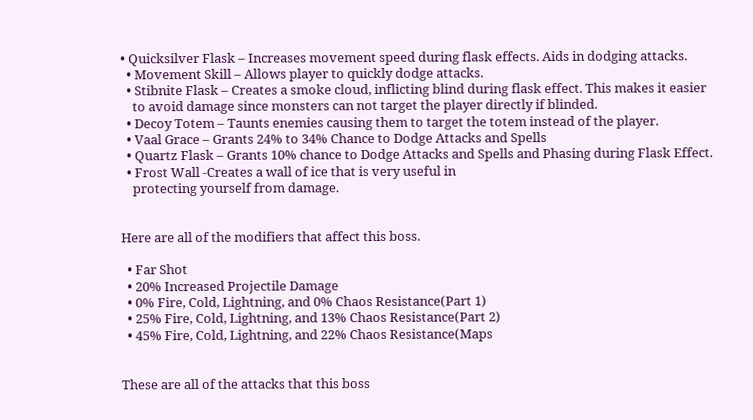• Quicksilver Flask – Increases movement speed during flask effects. Aids in dodging attacks.
  • Movement Skill – Allows player to quickly dodge attacks.
  • Stibnite Flask – Creates a smoke cloud, inflicting blind during flask effect. This makes it easier
    to avoid damage since monsters can not target the player directly if blinded.
  • Decoy Totem – Taunts enemies causing them to target the totem instead of the player.
  • Vaal Grace – Grants 24% to 34% Chance to Dodge Attacks and Spells
  • Quartz Flask – Grants 10% chance to Dodge Attacks and Spells and Phasing during Flask Effect.
  • Frost Wall -Creates a wall of ice that is very useful in
    protecting yourself from damage.


Here are all of the modifiers that affect this boss.

  • Far Shot
  • 20% Increased Projectile Damage
  • 0% Fire, Cold, Lightning, and 0% Chaos Resistance(Part 1)
  • 25% Fire, Cold, Lightning, and 13% Chaos Resistance(Part 2)
  • 45% Fire, Cold, Lightning, and 22% Chaos Resistance(Maps


These are all of the attacks that this boss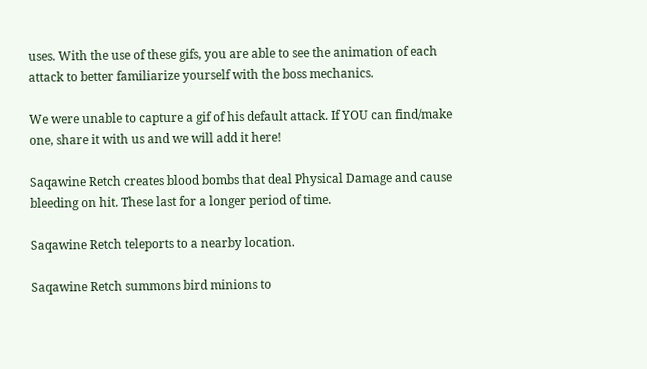uses. With the use of these gifs, you are able to see the animation of each attack to better familiarize yourself with the boss mechanics.

We were unable to capture a gif of his default attack. If YOU can find/make one, share it with us and we will add it here!

Saqawine Retch creates blood bombs that deal Physical Damage and cause bleeding on hit. These last for a longer period of time.

Saqawine Retch teleports to a nearby location.

Saqawine Retch summons bird minions to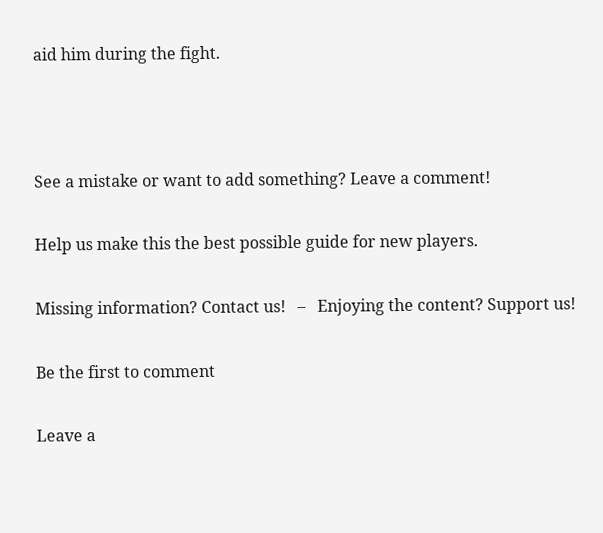aid him during the fight.



See a mistake or want to add something? Leave a comment!

Help us make this the best possible guide for new players.

Missing information? Contact us!   –   Enjoying the content? Support us!

Be the first to comment

Leave a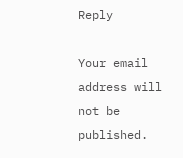Reply

Your email address will not be published.